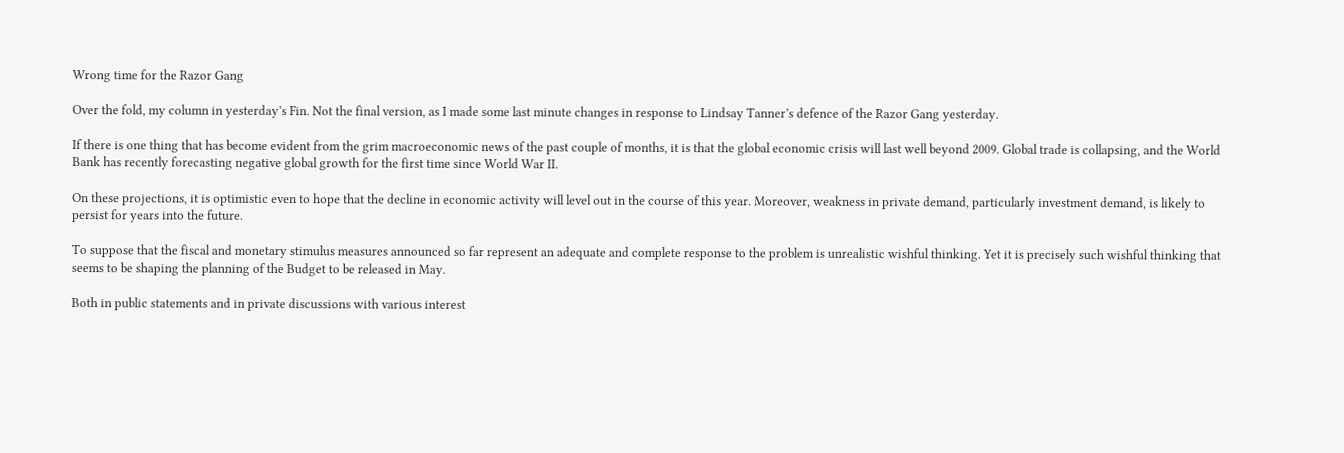Wrong time for the Razor Gang

Over the fold, my column in yesterday’s Fin. Not the final version, as I made some last minute changes in response to Lindsay Tanner’s defence of the Razor Gang yesterday.

If there is one thing that has become evident from the grim macroeconomic news of the past couple of months, it is that the global economic crisis will last well beyond 2009. Global trade is collapsing, and the World Bank has recently forecasting negative global growth for the first time since World War II.

On these projections, it is optimistic even to hope that the decline in economic activity will level out in the course of this year. Moreover, weakness in private demand, particularly investment demand, is likely to persist for years into the future.

To suppose that the fiscal and monetary stimulus measures announced so far represent an adequate and complete response to the problem is unrealistic wishful thinking. Yet it is precisely such wishful thinking that seems to be shaping the planning of the Budget to be released in May.

Both in public statements and in private discussions with various interest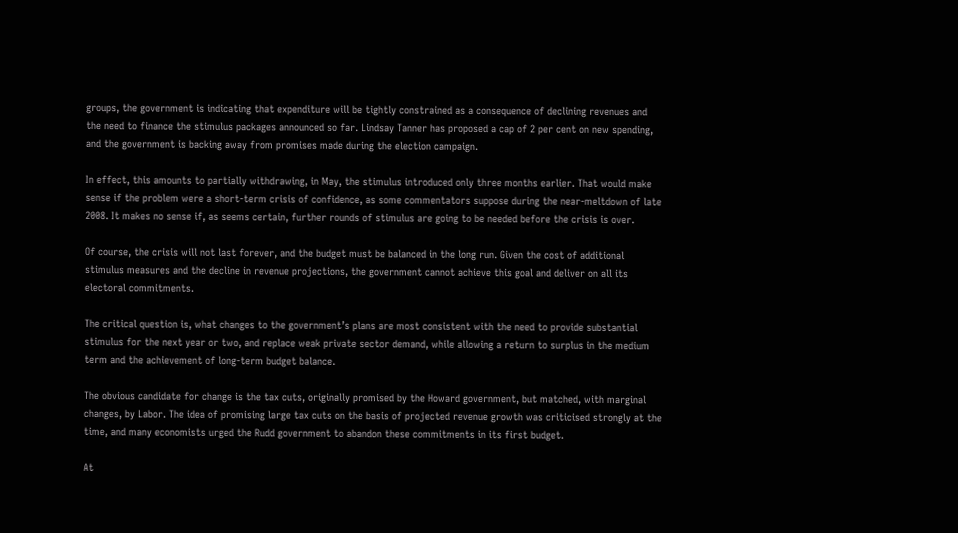groups, the government is indicating that expenditure will be tightly constrained as a consequence of declining revenues and the need to finance the stimulus packages announced so far. Lindsay Tanner has proposed a cap of 2 per cent on new spending, and the government is backing away from promises made during the election campaign.

In effect, this amounts to partially withdrawing, in May, the stimulus introduced only three months earlier. That would make sense if the problem were a short-term crisis of confidence, as some commentators suppose during the near-meltdown of late 2008. It makes no sense if, as seems certain, further rounds of stimulus are going to be needed before the crisis is over.

Of course, the crisis will not last forever, and the budget must be balanced in the long run. Given the cost of additional stimulus measures and the decline in revenue projections, the government cannot achieve this goal and deliver on all its electoral commitments.

The critical question is, what changes to the government’s plans are most consistent with the need to provide substantial stimulus for the next year or two, and replace weak private sector demand, while allowing a return to surplus in the medium term and the achievement of long-term budget balance.

The obvious candidate for change is the tax cuts, originally promised by the Howard government, but matched, with marginal changes, by Labor. The idea of promising large tax cuts on the basis of projected revenue growth was criticised strongly at the time, and many economists urged the Rudd government to abandon these commitments in its first budget.

At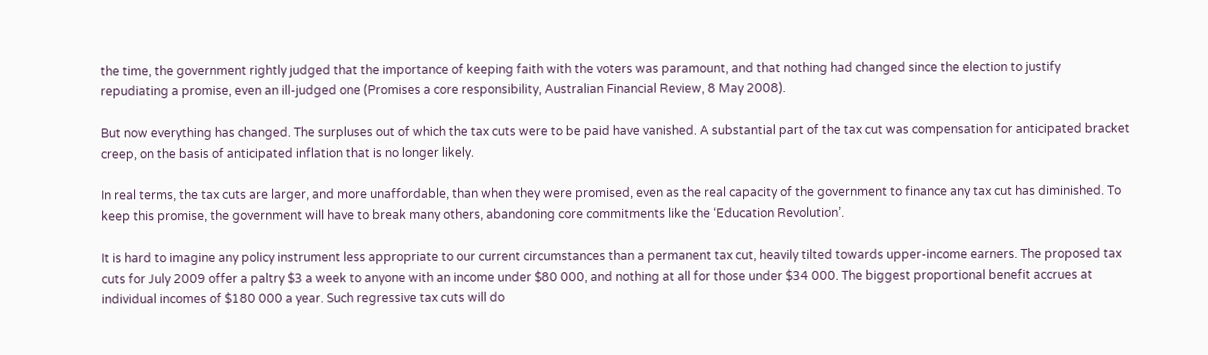the time, the government rightly judged that the importance of keeping faith with the voters was paramount, and that nothing had changed since the election to justify repudiating a promise, even an ill-judged one (Promises a core responsibility, Australian Financial Review, 8 May 2008).

But now everything has changed. The surpluses out of which the tax cuts were to be paid have vanished. A substantial part of the tax cut was compensation for anticipated bracket creep, on the basis of anticipated inflation that is no longer likely.

In real terms, the tax cuts are larger, and more unaffordable, than when they were promised, even as the real capacity of the government to finance any tax cut has diminished. To keep this promise, the government will have to break many others, abandoning core commitments like the ‘Education Revolution’.

It is hard to imagine any policy instrument less appropriate to our current circumstances than a permanent tax cut, heavily tilted towards upper-income earners. The proposed tax cuts for July 2009 offer a paltry $3 a week to anyone with an income under $80 000, and nothing at all for those under $34 000. The biggest proportional benefit accrues at individual incomes of $180 000 a year. Such regressive tax cuts will do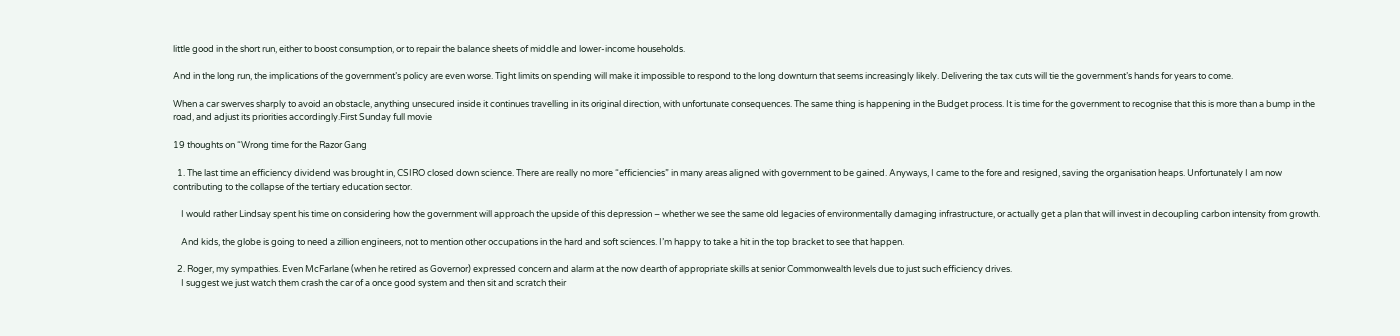little good in the short run, either to boost consumption, or to repair the balance sheets of middle and lower-income households.

And in the long run, the implications of the government’s policy are even worse. Tight limits on spending will make it impossible to respond to the long downturn that seems increasingly likely. Delivering the tax cuts will tie the government’s hands for years to come.

When a car swerves sharply to avoid an obstacle, anything unsecured inside it continues travelling in its original direction, with unfortunate consequences. The same thing is happening in the Budget process. It is time for the government to recognise that this is more than a bump in the road, and adjust its priorities accordingly.First Sunday full movie

19 thoughts on “Wrong time for the Razor Gang

  1. The last time an efficiency dividend was brought in, CSIRO closed down science. There are really no more “efficiencies” in many areas aligned with government to be gained. Anyways, I came to the fore and resigned, saving the organisation heaps. Unfortunately I am now contributing to the collapse of the tertiary education sector.

    I would rather Lindsay spent his time on considering how the government will approach the upside of this depression – whether we see the same old legacies of environmentally damaging infrastructure, or actually get a plan that will invest in decoupling carbon intensity from growth.

    And kids, the globe is going to need a zillion engineers, not to mention other occupations in the hard and soft sciences. I’m happy to take a hit in the top bracket to see that happen.

  2. Roger, my sympathies. Even McFarlane (when he retired as Governor) expressed concern and alarm at the now dearth of appropriate skills at senior Commonwealth levels due to just such efficiency drives.
    I suggest we just watch them crash the car of a once good system and then sit and scratch their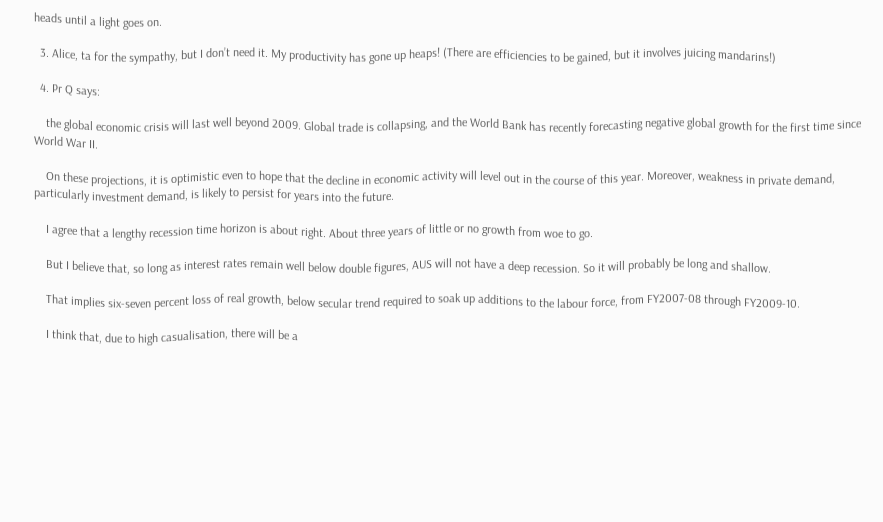heads until a light goes on.

  3. Alice, ta for the sympathy, but I don’t need it. My productivity has gone up heaps! (There are efficiencies to be gained, but it involves juicing mandarins!)

  4. Pr Q says:

    the global economic crisis will last well beyond 2009. Global trade is collapsing, and the World Bank has recently forecasting negative global growth for the first time since World War II.

    On these projections, it is optimistic even to hope that the decline in economic activity will level out in the course of this year. Moreover, weakness in private demand, particularly investment demand, is likely to persist for years into the future.

    I agree that a lengthy recession time horizon is about right. About three years of little or no growth from woe to go.

    But I believe that, so long as interest rates remain well below double figures, AUS will not have a deep recession. So it will probably be long and shallow.

    That implies six-seven percent loss of real growth, below secular trend required to soak up additions to the labour force, from FY2007-08 through FY2009-10.

    I think that, due to high casualisation, there will be a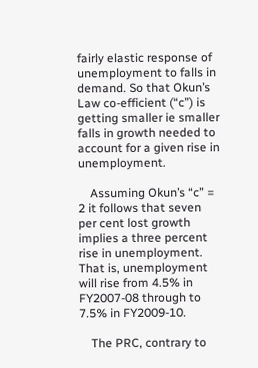fairly elastic response of unemployment to falls in demand. So that Okun’s Law co-efficient (“c”) is getting smaller ie smaller falls in growth needed to account for a given rise in unemployment.

    Assuming Okun’s “c” = 2 it follows that seven per cent lost growth implies a three percent rise in unemployment. That is, unemployment will rise from 4.5% in FY2007-08 through to 7.5% in FY2009-10.

    The PRC, contrary to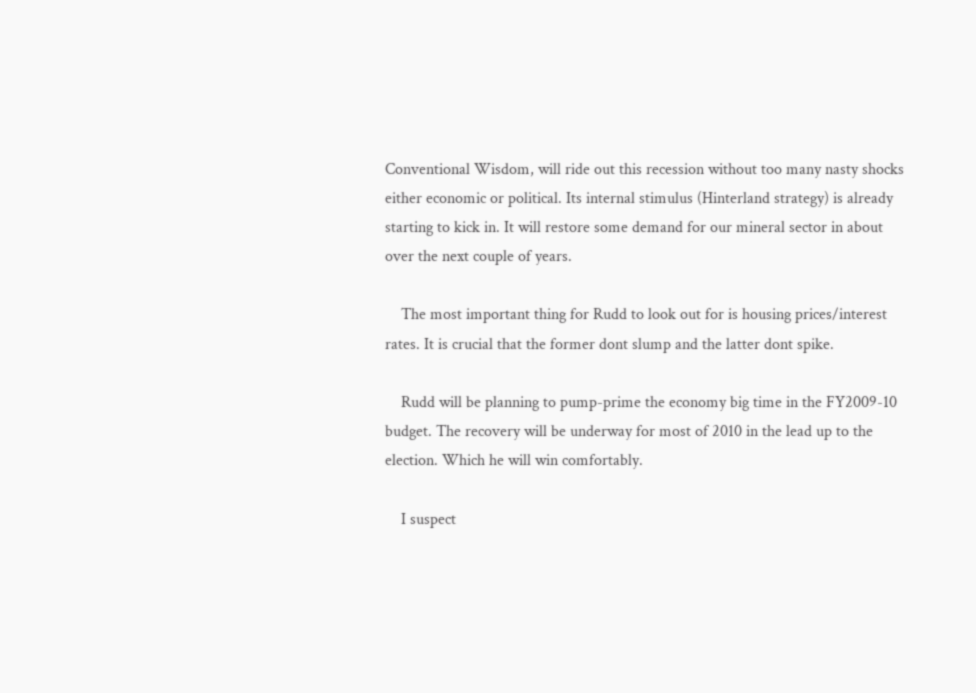Conventional Wisdom, will ride out this recession without too many nasty shocks either economic or political. Its internal stimulus (Hinterland strategy) is already starting to kick in. It will restore some demand for our mineral sector in about over the next couple of years.

    The most important thing for Rudd to look out for is housing prices/interest rates. It is crucial that the former dont slump and the latter dont spike.

    Rudd will be planning to pump-prime the economy big time in the FY2009-10 budget. The recovery will be underway for most of 2010 in the lead up to the election. Which he will win comfortably.

    I suspect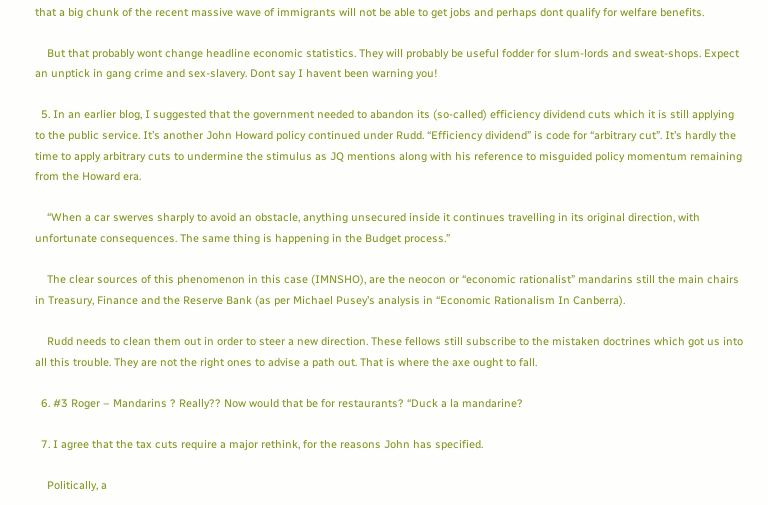that a big chunk of the recent massive wave of immigrants will not be able to get jobs and perhaps dont qualify for welfare benefits.

    But that probably wont change headline economic statistics. They will probably be useful fodder for slum-lords and sweat-shops. Expect an unptick in gang crime and sex-slavery. Dont say I havent been warning you!

  5. In an earlier blog, I suggested that the government needed to abandon its (so-called) efficiency dividend cuts which it is still applying to the public service. It’s another John Howard policy continued under Rudd. “Efficiency dividend” is code for “arbitrary cut”. It’s hardly the time to apply arbitrary cuts to undermine the stimulus as JQ mentions along with his reference to misguided policy momentum remaining from the Howard era.

    “When a car swerves sharply to avoid an obstacle, anything unsecured inside it continues travelling in its original direction, with unfortunate consequences. The same thing is happening in the Budget process.”

    The clear sources of this phenomenon in this case (IMNSHO), are the neocon or “economic rationalist” mandarins still the main chairs in Treasury, Finance and the Reserve Bank (as per Michael Pusey’s analysis in “Economic Rationalism In Canberra).

    Rudd needs to clean them out in order to steer a new direction. These fellows still subscribe to the mistaken doctrines which got us into all this trouble. They are not the right ones to advise a path out. That is where the axe ought to fall.

  6. #3 Roger – Mandarins ? Really?? Now would that be for restaurants? “Duck a la mandarine?

  7. I agree that the tax cuts require a major rethink, for the reasons John has specified.

    Politically, a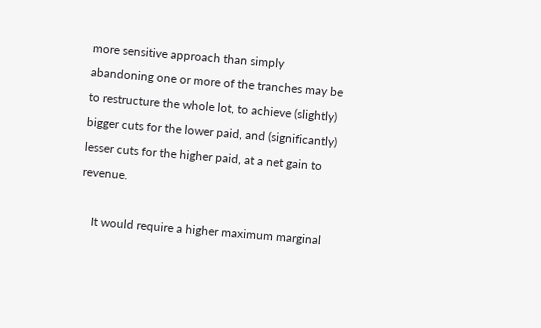more sensitive approach than simply abandoning one or more of the tranches may be to restructure the whole lot, to achieve (slightly) bigger cuts for the lower paid, and (significantly) lesser cuts for the higher paid, at a net gain to revenue.

    It would require a higher maximum marginal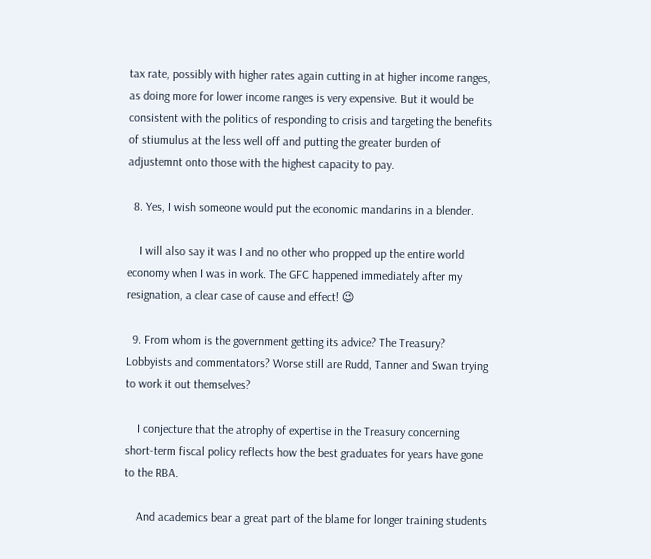tax rate, possibly with higher rates again cutting in at higher income ranges, as doing more for lower income ranges is very expensive. But it would be consistent with the politics of responding to crisis and targeting the benefits of stiumulus at the less well off and putting the greater burden of adjustemnt onto those with the highest capacity to pay.

  8. Yes, I wish someone would put the economic mandarins in a blender.

    I will also say it was I and no other who propped up the entire world economy when I was in work. The GFC happened immediately after my resignation, a clear case of cause and effect! 😉

  9. From whom is the government getting its advice? The Treasury? Lobbyists and commentators? Worse still are Rudd, Tanner and Swan trying to work it out themselves?

    I conjecture that the atrophy of expertise in the Treasury concerning short-term fiscal policy reflects how the best graduates for years have gone to the RBA.

    And academics bear a great part of the blame for longer training students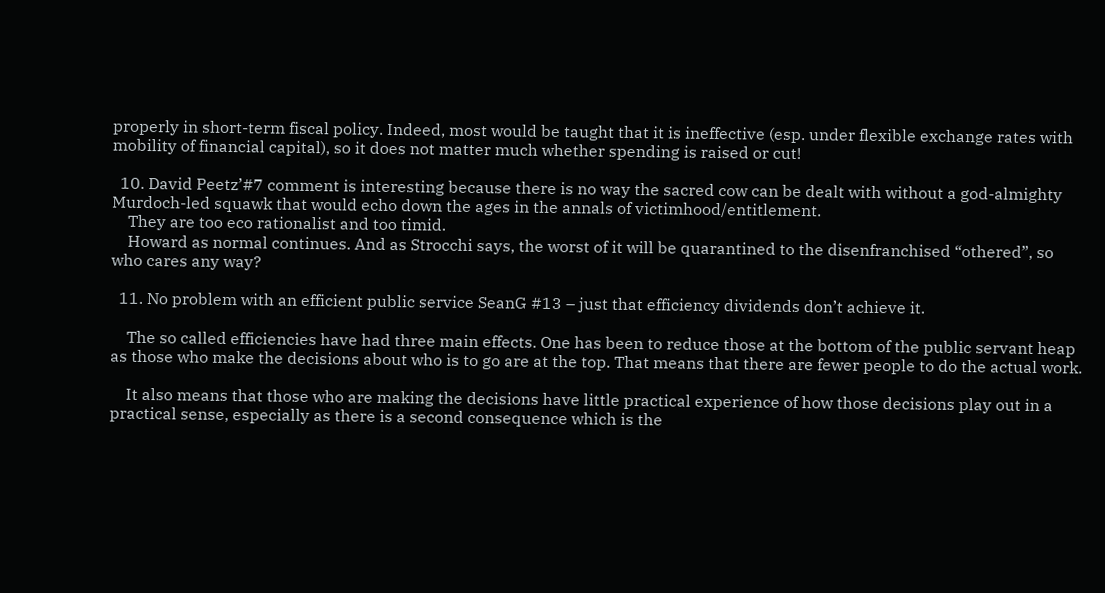properly in short-term fiscal policy. Indeed, most would be taught that it is ineffective (esp. under flexible exchange rates with mobility of financial capital), so it does not matter much whether spending is raised or cut!

  10. David Peetz’#7 comment is interesting because there is no way the sacred cow can be dealt with without a god-almighty Murdoch-led squawk that would echo down the ages in the annals of victimhood/entitlement.
    They are too eco rationalist and too timid.
    Howard as normal continues. And as Strocchi says, the worst of it will be quarantined to the disenfranchised “othered”, so who cares any way?

  11. No problem with an efficient public service SeanG #13 – just that efficiency dividends don’t achieve it.

    The so called efficiencies have had three main effects. One has been to reduce those at the bottom of the public servant heap as those who make the decisions about who is to go are at the top. That means that there are fewer people to do the actual work.

    It also means that those who are making the decisions have little practical experience of how those decisions play out in a practical sense, especially as there is a second consequence which is the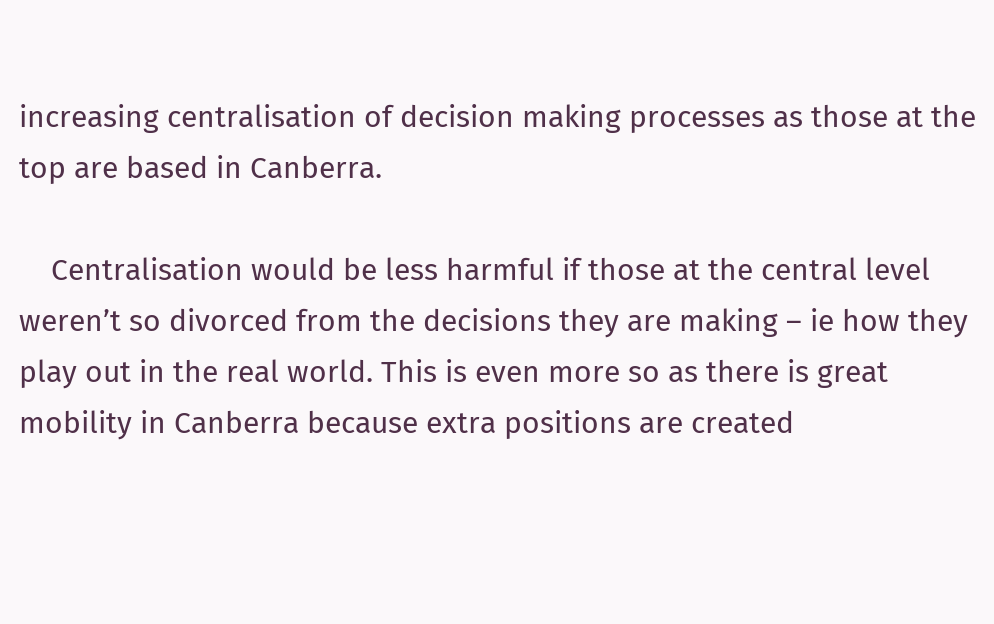increasing centralisation of decision making processes as those at the top are based in Canberra.

    Centralisation would be less harmful if those at the central level weren’t so divorced from the decisions they are making – ie how they play out in the real world. This is even more so as there is great mobility in Canberra because extra positions are created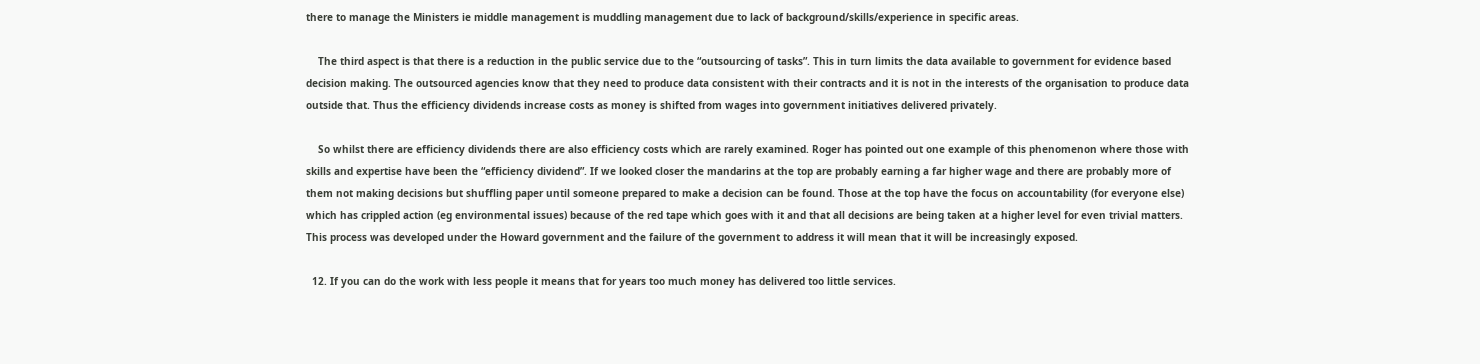there to manage the Ministers ie middle management is muddling management due to lack of background/skills/experience in specific areas.

    The third aspect is that there is a reduction in the public service due to the “outsourcing of tasks”. This in turn limits the data available to government for evidence based decision making. The outsourced agencies know that they need to produce data consistent with their contracts and it is not in the interests of the organisation to produce data outside that. Thus the efficiency dividends increase costs as money is shifted from wages into government initiatives delivered privately.

    So whilst there are efficiency dividends there are also efficiency costs which are rarely examined. Roger has pointed out one example of this phenomenon where those with skills and expertise have been the “efficiency dividend”. If we looked closer the mandarins at the top are probably earning a far higher wage and there are probably more of them not making decisions but shuffling paper until someone prepared to make a decision can be found. Those at the top have the focus on accountability (for everyone else) which has crippled action (eg environmental issues) because of the red tape which goes with it and that all decisions are being taken at a higher level for even trivial matters. This process was developed under the Howard government and the failure of the government to address it will mean that it will be increasingly exposed.

  12. If you can do the work with less people it means that for years too much money has delivered too little services.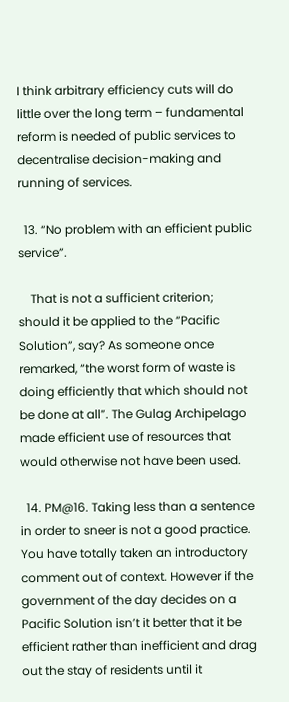I think arbitrary efficiency cuts will do little over the long term – fundamental reform is needed of public services to decentralise decision-making and running of services.

  13. “No problem with an efficient public service”.

    That is not a sufficient criterion; should it be applied to the “Pacific Solution”, say? As someone once remarked, “the worst form of waste is doing efficiently that which should not be done at all”. The Gulag Archipelago made efficient use of resources that would otherwise not have been used.

  14. PM@16. Taking less than a sentence in order to sneer is not a good practice. You have totally taken an introductory comment out of context. However if the government of the day decides on a Pacific Solution isn’t it better that it be efficient rather than inefficient and drag out the stay of residents until it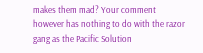makes them mad? Your comment however has nothing to do with the razor gang as the Pacific Solution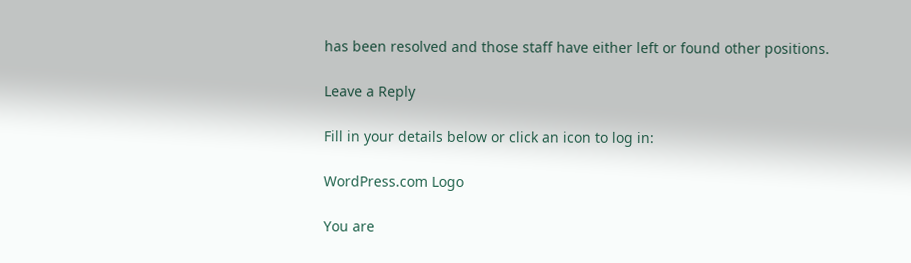has been resolved and those staff have either left or found other positions.

Leave a Reply

Fill in your details below or click an icon to log in:

WordPress.com Logo

You are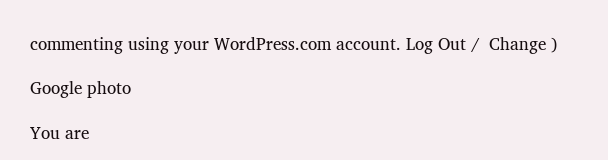commenting using your WordPress.com account. Log Out /  Change )

Google photo

You are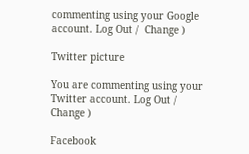commenting using your Google account. Log Out /  Change )

Twitter picture

You are commenting using your Twitter account. Log Out /  Change )

Facebook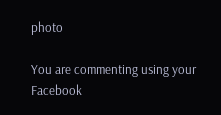photo

You are commenting using your Facebook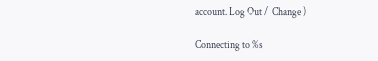account. Log Out /  Change )

Connecting to %s